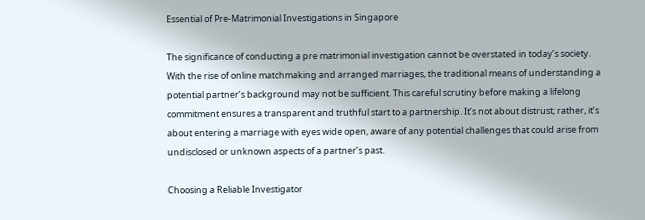Essential of Pre-Matrimonial Investigations in Singapore

The significance of conducting a pre matrimonial investigation cannot be overstated in today’s society. With the rise of online matchmaking and arranged marriages, the traditional means of understanding a potential partner’s background may not be sufficient. This careful scrutiny before making a lifelong commitment ensures a transparent and truthful start to a partnership. It’s not about distrust; rather, it’s about entering a marriage with eyes wide open, aware of any potential challenges that could arise from undisclosed or unknown aspects of a partner’s past.

Choosing a Reliable Investigator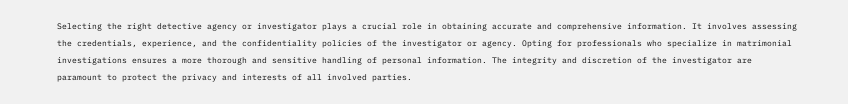Selecting the right detective agency or investigator plays a crucial role in obtaining accurate and comprehensive information. It involves assessing the credentials, experience, and the confidentiality policies of the investigator or agency. Opting for professionals who specialize in matrimonial investigations ensures a more thorough and sensitive handling of personal information. The integrity and discretion of the investigator are paramount to protect the privacy and interests of all involved parties.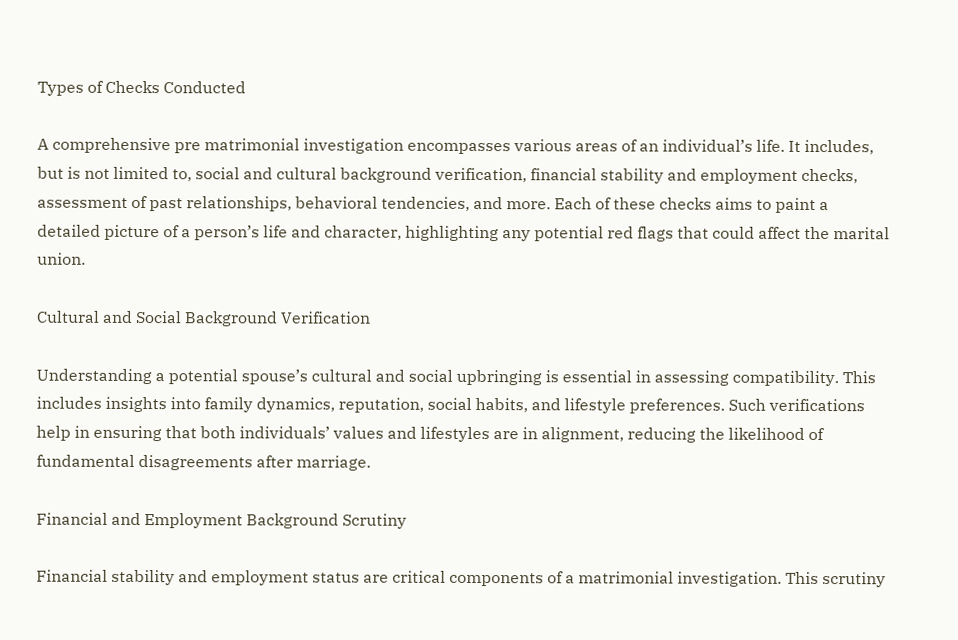Types of Checks Conducted

A comprehensive pre matrimonial investigation encompasses various areas of an individual’s life. It includes, but is not limited to, social and cultural background verification, financial stability and employment checks, assessment of past relationships, behavioral tendencies, and more. Each of these checks aims to paint a detailed picture of a person’s life and character, highlighting any potential red flags that could affect the marital union.

Cultural and Social Background Verification

Understanding a potential spouse’s cultural and social upbringing is essential in assessing compatibility. This includes insights into family dynamics, reputation, social habits, and lifestyle preferences. Such verifications help in ensuring that both individuals’ values and lifestyles are in alignment, reducing the likelihood of fundamental disagreements after marriage.

Financial and Employment Background Scrutiny

Financial stability and employment status are critical components of a matrimonial investigation. This scrutiny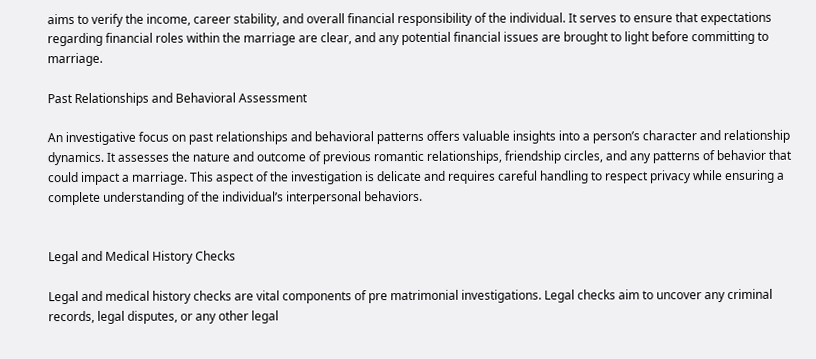aims to verify the income, career stability, and overall financial responsibility of the individual. It serves to ensure that expectations regarding financial roles within the marriage are clear, and any potential financial issues are brought to light before committing to marriage.

Past Relationships and Behavioral Assessment

An investigative focus on past relationships and behavioral patterns offers valuable insights into a person’s character and relationship dynamics. It assesses the nature and outcome of previous romantic relationships, friendship circles, and any patterns of behavior that could impact a marriage. This aspect of the investigation is delicate and requires careful handling to respect privacy while ensuring a complete understanding of the individual’s interpersonal behaviors.


Legal and Medical History Checks

Legal and medical history checks are vital components of pre matrimonial investigations. Legal checks aim to uncover any criminal records, legal disputes, or any other legal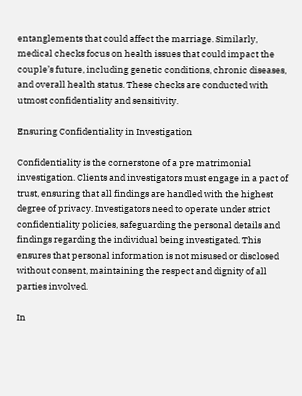entanglements that could affect the marriage. Similarly, medical checks focus on health issues that could impact the couple’s future, including genetic conditions, chronic diseases, and overall health status. These checks are conducted with utmost confidentiality and sensitivity.

Ensuring Confidentiality in Investigation

Confidentiality is the cornerstone of a pre matrimonial investigation. Clients and investigators must engage in a pact of trust, ensuring that all findings are handled with the highest degree of privacy. Investigators need to operate under strict confidentiality policies, safeguarding the personal details and findings regarding the individual being investigated. This ensures that personal information is not misused or disclosed without consent, maintaining the respect and dignity of all parties involved.

In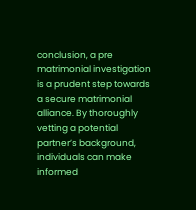conclusion, a pre matrimonial investigation is a prudent step towards a secure matrimonial alliance. By thoroughly vetting a potential partner’s background, individuals can make informed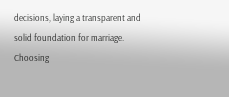decisions, laying a transparent and solid foundation for marriage. Choosing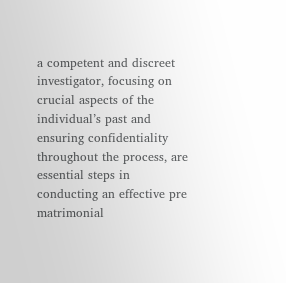a competent and discreet investigator, focusing on crucial aspects of the individual’s past and ensuring confidentiality throughout the process, are essential steps in conducting an effective pre matrimonial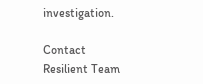investigation.

Contact Resilient Team